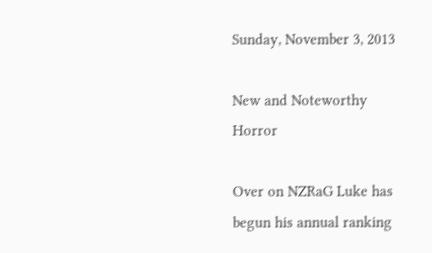Sunday, November 3, 2013

New and Noteworthy Horror

Over on NZRaG Luke has begun his annual ranking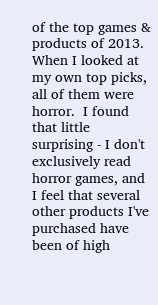of the top games & products of 2013.  When I looked at my own top picks, all of them were horror.  I found that little surprising - I don't exclusively read horror games, and I feel that several other products I've purchased have been of high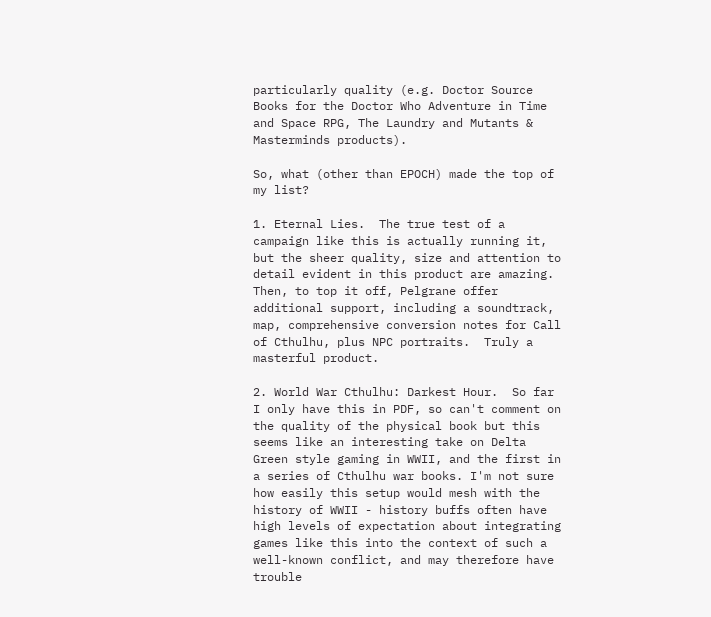particularly quality (e.g. Doctor Source Books for the Doctor Who Adventure in Time and Space RPG, The Laundry and Mutants & Masterminds products).

So, what (other than EPOCH) made the top of my list?

1. Eternal Lies.  The true test of a campaign like this is actually running it, but the sheer quality, size and attention to detail evident in this product are amazing.  Then, to top it off, Pelgrane offer additional support, including a soundtrack, map, comprehensive conversion notes for Call of Cthulhu, plus NPC portraits.  Truly a masterful product.

2. World War Cthulhu: Darkest Hour.  So far I only have this in PDF, so can't comment on the quality of the physical book but this seems like an interesting take on Delta Green style gaming in WWII, and the first in a series of Cthulhu war books. I'm not sure how easily this setup would mesh with the history of WWII - history buffs often have high levels of expectation about integrating games like this into the context of such a well-known conflict, and may therefore have trouble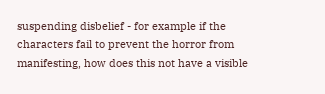suspending disbelief - for example if the characters fail to prevent the horror from manifesting, how does this not have a visible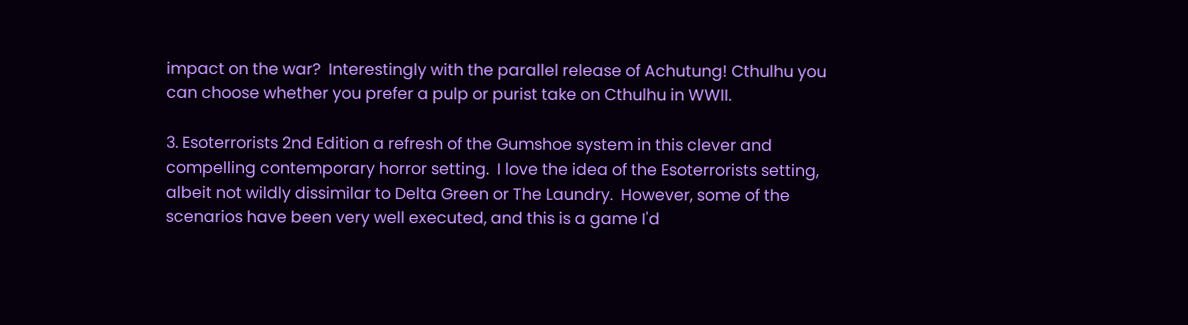impact on the war?  Interestingly with the parallel release of Achutung! Cthulhu you can choose whether you prefer a pulp or purist take on Cthulhu in WWII.

3. Esoterrorists 2nd Edition a refresh of the Gumshoe system in this clever and compelling contemporary horror setting.  I love the idea of the Esoterrorists setting, albeit not wildly dissimilar to Delta Green or The Laundry.  However, some of the scenarios have been very well executed, and this is a game I'd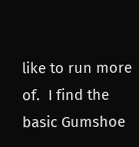like to run more of.  I find the basic Gumshoe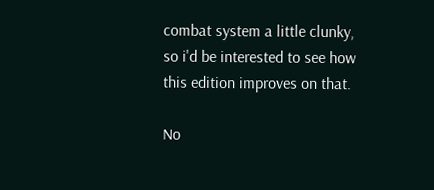combat system a little clunky, so i'd be interested to see how this edition improves on that.

No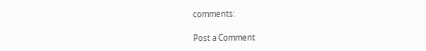comments:

Post a Comment